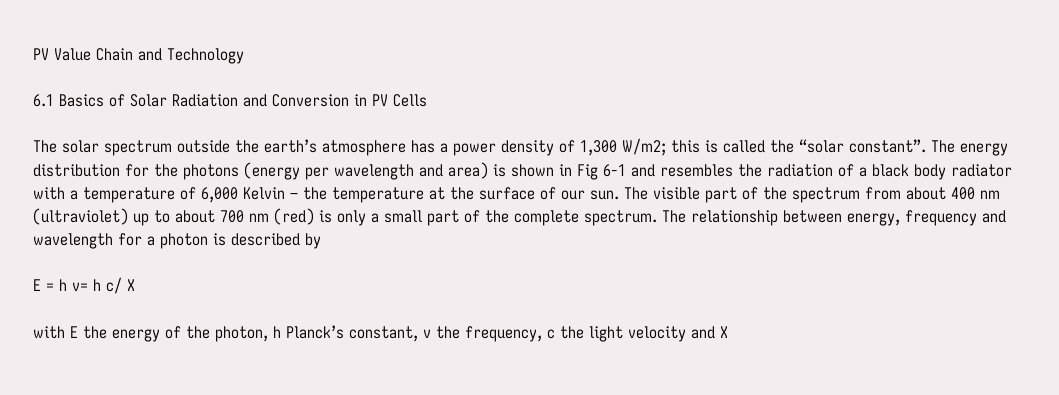PV Value Chain and Technology

6.1 Basics of Solar Radiation and Conversion in PV Cells

The solar spectrum outside the earth’s atmosphere has a power density of 1,300 W/m2; this is called the “solar constant”. The energy distribution for the photons (energy per wavelength and area) is shown in Fig 6-1 and resembles the radiation of a black body radiator with a temperature of 6,000 Kelvin – the temperature at the surface of our sun. The visible part of the spectrum from about 400 nm (ultraviolet) up to about 700 nm (red) is only a small part of the complete spectrum. The relationship between energy, frequency and wavelength for a photon is described by

E = h v= h c/ X

with E the energy of the photon, h Planck’s constant, v the frequency, c the light velocity and X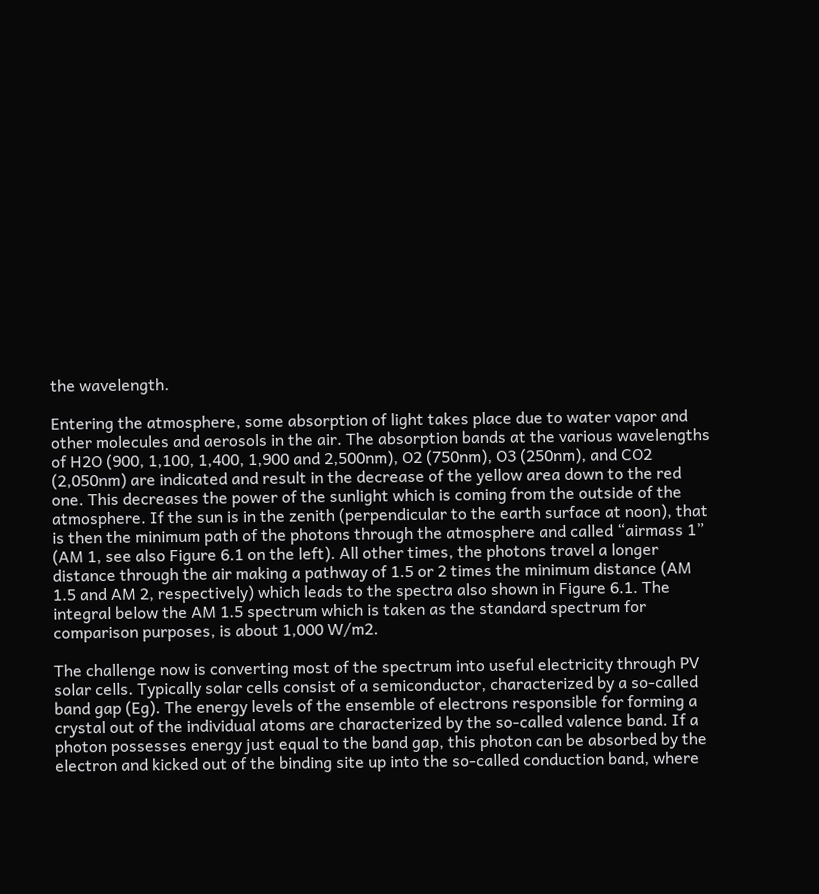the wavelength.

Entering the atmosphere, some absorption of light takes place due to water vapor and other molecules and aerosols in the air. The absorption bands at the various wavelengths of H2O (900, 1,100, 1,400, 1,900 and 2,500nm), O2 (750nm), O3 (250nm), and CO2 (2,050nm) are indicated and result in the decrease of the yellow area down to the red one. This decreases the power of the sunlight which is coming from the outside of the atmosphere. If the sun is in the zenith (perpendicular to the earth surface at noon), that is then the minimum path of the photons through the atmosphere and called “airmass 1” (AM 1, see also Figure 6.1 on the left). All other times, the photons travel a longer distance through the air making a pathway of 1.5 or 2 times the minimum distance (AM 1.5 and AM 2, respectively) which leads to the spectra also shown in Figure 6.1. The integral below the AM 1.5 spectrum which is taken as the standard spectrum for comparison purposes, is about 1,000 W/m2.

The challenge now is converting most of the spectrum into useful electricity through PV solar cells. Typically solar cells consist of a semiconductor, characterized by a so-called band gap (Eg). The energy levels of the ensemble of electrons responsible for forming a crystal out of the individual atoms are characterized by the so-called valence band. If a photon possesses energy just equal to the band gap, this photon can be absorbed by the electron and kicked out of the binding site up into the so-called conduction band, where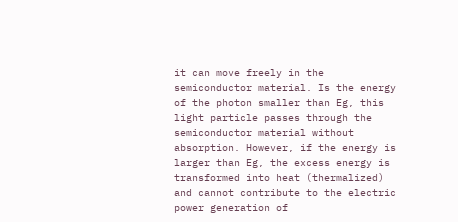it can move freely in the semiconductor material. Is the energy of the photon smaller than Eg, this light particle passes through the semiconductor material without absorption. However, if the energy is larger than Eg, the excess energy is transformed into heat (thermalized) and cannot contribute to the electric power generation of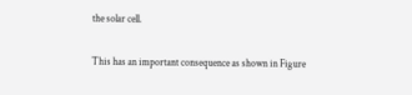the solar cell.

This has an important consequence as shown in Figure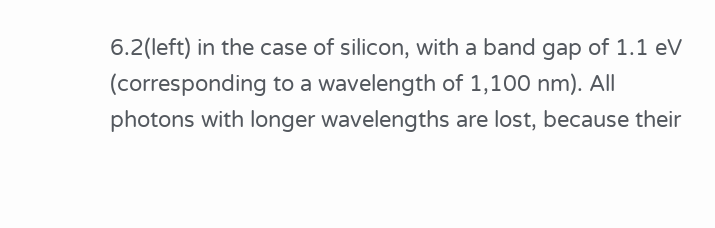6.2(left) in the case of silicon, with a band gap of 1.1 eV (corresponding to a wavelength of 1,100 nm). All photons with longer wavelengths are lost, because their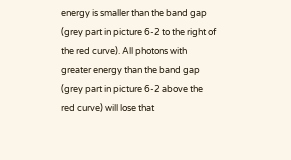energy is smaller than the band gap (grey part in picture 6-2 to the right of the red curve). All photons with greater energy than the band gap (grey part in picture 6-2 above the red curve) will lose that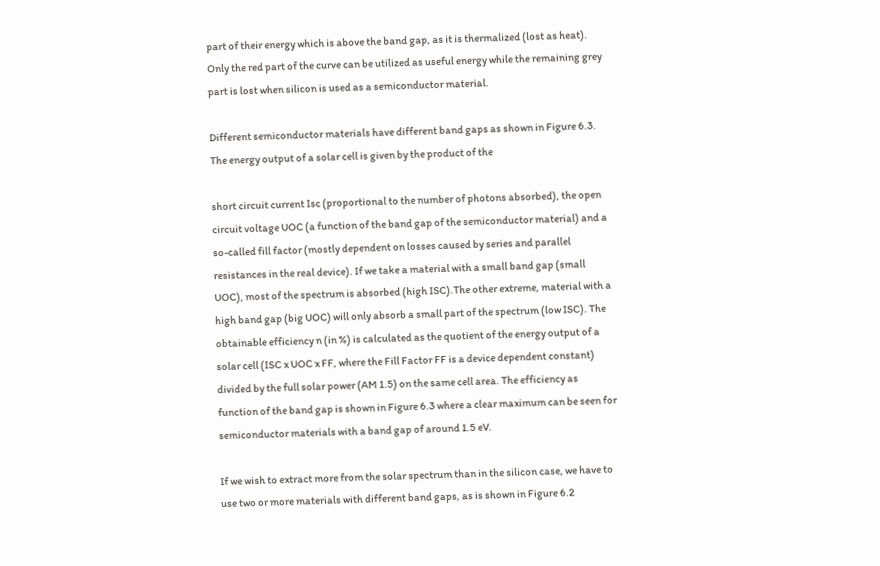part of their energy which is above the band gap, as it is thermalized (lost as heat). Only the red part of the curve can be utilized as useful energy while the remaining grey part is lost when silicon is used as a semiconductor material.

Different semiconductor materials have different band gaps as shown in Figure 6.3. The energy output of a solar cell is given by the product of the

short circuit current Isc (proportional to the number of photons absorbed), the open circuit voltage UOC (a function of the band gap of the semiconductor material) and a so-called fill factor (mostly dependent on losses caused by series and parallel resistances in the real device). If we take a material with a small band gap (small UOC), most of the spectrum is absorbed (high ISC).The other extreme, material with a high band gap (big UOC) will only absorb a small part of the spectrum (low ISC). The obtainable efficiency n (in %) is calculated as the quotient of the energy output of a solar cell (ISC x UOC x FF, where the Fill Factor FF is a device dependent constant) divided by the full solar power (AM 1.5) on the same cell area. The efficiency as function of the band gap is shown in Figure 6.3 where a clear maximum can be seen for semiconductor materials with a band gap of around 1.5 eV.

If we wish to extract more from the solar spectrum than in the silicon case, we have to use two or more materials with different band gaps, as is shown in Figure 6.2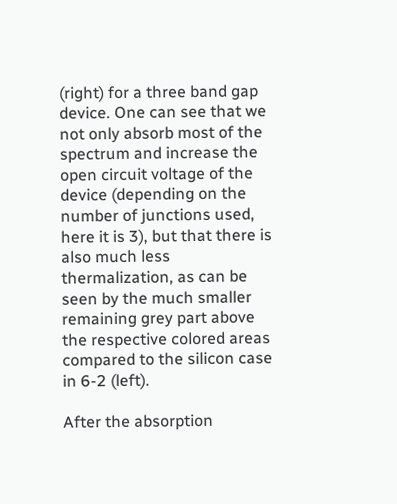(right) for a three band gap device. One can see that we not only absorb most of the spectrum and increase the open circuit voltage of the device (depending on the number of junctions used, here it is 3), but that there is also much less thermalization, as can be seen by the much smaller remaining grey part above the respective colored areas compared to the silicon case in 6-2 (left).

After the absorption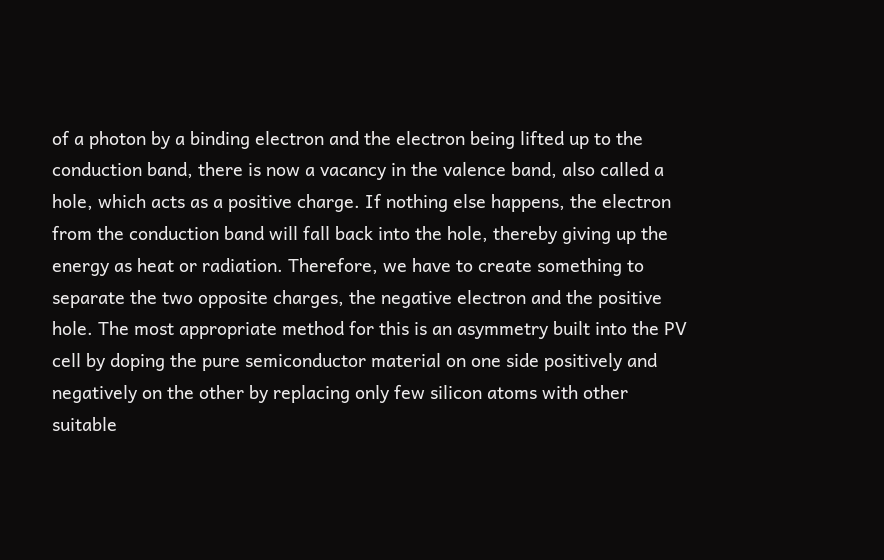of a photon by a binding electron and the electron being lifted up to the conduction band, there is now a vacancy in the valence band, also called a hole, which acts as a positive charge. If nothing else happens, the electron from the conduction band will fall back into the hole, thereby giving up the energy as heat or radiation. Therefore, we have to create something to separate the two opposite charges, the negative electron and the positive hole. The most appropriate method for this is an asymmetry built into the PV cell by doping the pure semiconductor material on one side positively and negatively on the other by replacing only few silicon atoms with other suitable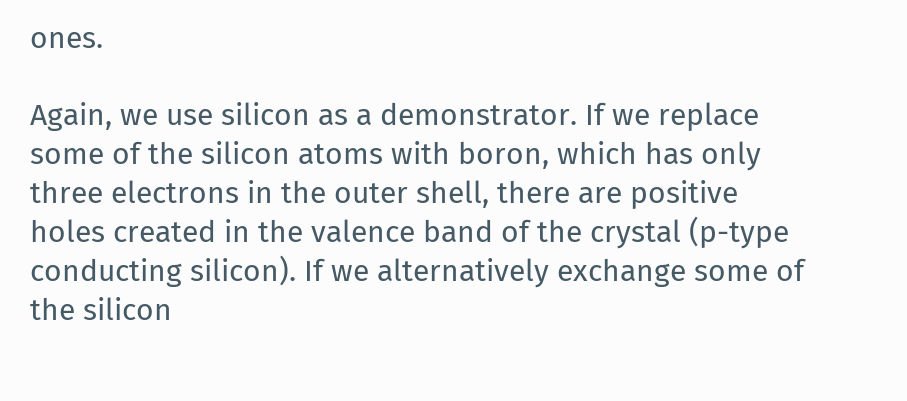ones.

Again, we use silicon as a demonstrator. If we replace some of the silicon atoms with boron, which has only three electrons in the outer shell, there are positive holes created in the valence band of the crystal (p-type conducting silicon). If we alternatively exchange some of the silicon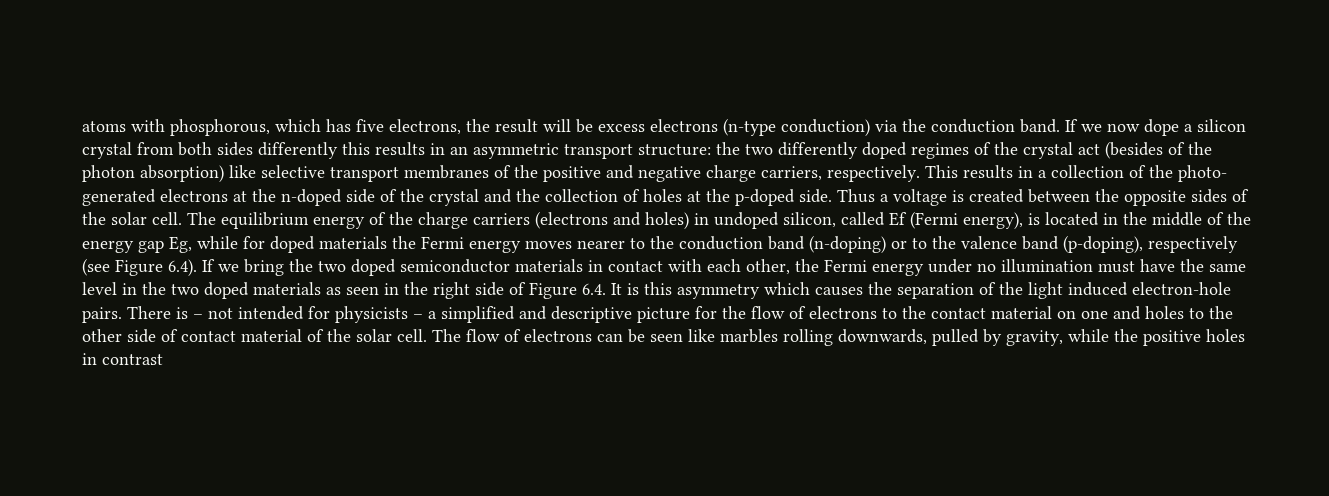atoms with phosphorous, which has five electrons, the result will be excess electrons (n-type conduction) via the conduction band. If we now dope a silicon crystal from both sides differently this results in an asymmetric transport structure: the two differently doped regimes of the crystal act (besides of the photon absorption) like selective transport membranes of the positive and negative charge carriers, respectively. This results in a collection of the photo-generated electrons at the n-doped side of the crystal and the collection of holes at the p-doped side. Thus a voltage is created between the opposite sides of the solar cell. The equilibrium energy of the charge carriers (electrons and holes) in undoped silicon, called Ef (Fermi energy), is located in the middle of the energy gap Eg, while for doped materials the Fermi energy moves nearer to the conduction band (n-doping) or to the valence band (p-doping), respectively (see Figure 6.4). If we bring the two doped semiconductor materials in contact with each other, the Fermi energy under no illumination must have the same level in the two doped materials as seen in the right side of Figure 6.4. It is this asymmetry which causes the separation of the light induced electron-hole pairs. There is – not intended for physicists – a simplified and descriptive picture for the flow of electrons to the contact material on one and holes to the other side of contact material of the solar cell. The flow of electrons can be seen like marbles rolling downwards, pulled by gravity, while the positive holes in contrast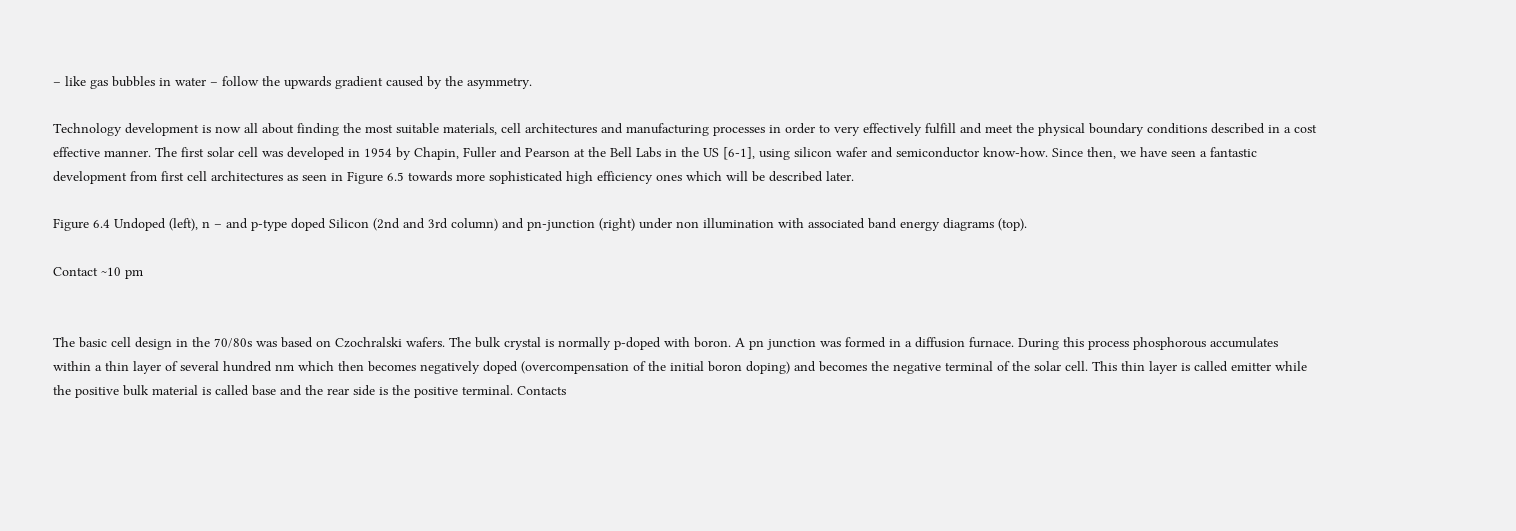– like gas bubbles in water – follow the upwards gradient caused by the asymmetry.

Technology development is now all about finding the most suitable materials, cell architectures and manufacturing processes in order to very effectively fulfill and meet the physical boundary conditions described in a cost effective manner. The first solar cell was developed in 1954 by Chapin, Fuller and Pearson at the Bell Labs in the US [6-1], using silicon wafer and semiconductor know-how. Since then, we have seen a fantastic development from first cell architectures as seen in Figure 6.5 towards more sophisticated high efficiency ones which will be described later.

Figure 6.4 Undoped (left), n – and p-type doped Silicon (2nd and 3rd column) and pn-junction (right) under non illumination with associated band energy diagrams (top).

Contact ~10 pm


The basic cell design in the 70/80s was based on Czochralski wafers. The bulk crystal is normally p-doped with boron. A pn junction was formed in a diffusion furnace. During this process phosphorous accumulates within a thin layer of several hundred nm which then becomes negatively doped (overcompensation of the initial boron doping) and becomes the negative terminal of the solar cell. This thin layer is called emitter while the positive bulk material is called base and the rear side is the positive terminal. Contacts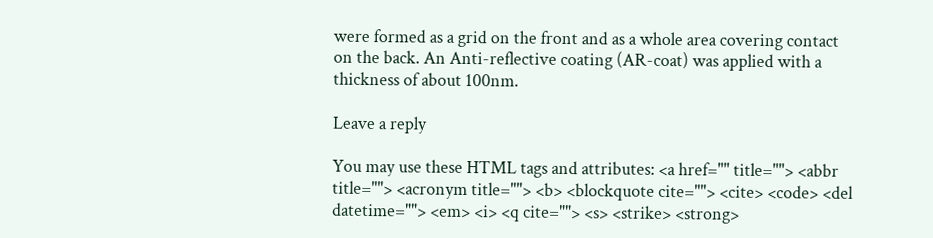were formed as a grid on the front and as a whole area covering contact on the back. An Anti-reflective coating (AR-coat) was applied with a thickness of about 100nm.

Leave a reply

You may use these HTML tags and attributes: <a href="" title=""> <abbr title=""> <acronym title=""> <b> <blockquote cite=""> <cite> <code> <del datetime=""> <em> <i> <q cite=""> <s> <strike> <strong>